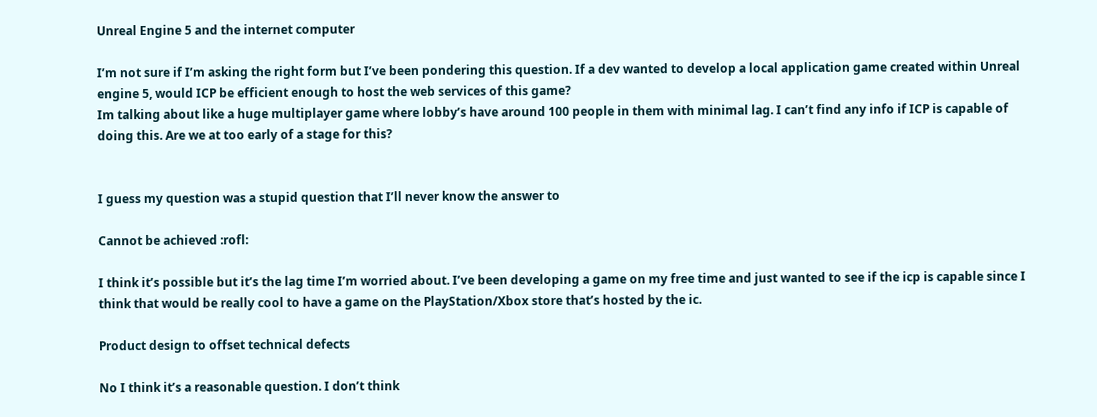Unreal Engine 5 and the internet computer

I’m not sure if I’m asking the right form but I’ve been pondering this question. If a dev wanted to develop a local application game created within Unreal engine 5, would ICP be efficient enough to host the web services of this game?
Im talking about like a huge multiplayer game where lobby’s have around 100 people in them with minimal lag. I can’t find any info if ICP is capable of doing this. Are we at too early of a stage for this?


I guess my question was a stupid question that I’ll never know the answer to

Cannot be achieved :rofl:

I think it’s possible but it’s the lag time I’m worried about. I’ve been developing a game on my free time and just wanted to see if the icp is capable since I think that would be really cool to have a game on the PlayStation/Xbox store that’s hosted by the ic.

Product design to offset technical defects

No I think it’s a reasonable question. I don’t think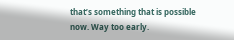that’s something that is possible now. Way too early.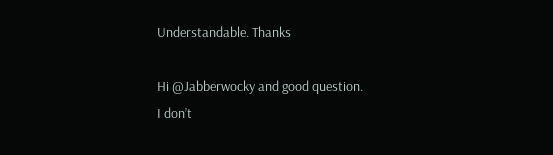Understandable. Thanks

Hi @Jabberwocky and good question.
I don’t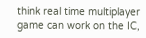think real time multiplayer game can work on the IC,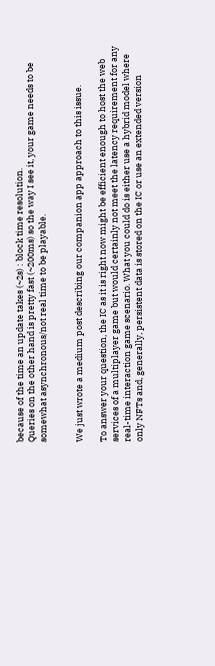because of the time an update takes (~2s) : block time resolution.
Queries on the other hand is pretty fast (~200ms) so the way I see it, your game needs to be somewhat asynchronous/not real time to be playable.


We just wrote a medium post describing our companion app approach to this issue.

To answer your question, the IC as it is right now might be efficient enough to host the web services of a multiplayer game but would certainly not meet the latency requirement for any real-time interaction game scenario. What you could do is either use a hybrid model where only NFTs and, generally, persistent data is stored on the IC or use an extended version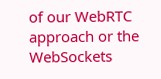of our WebRTC approach or the WebSockets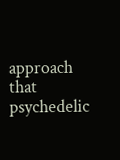approach that psychedelic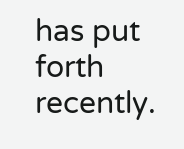has put forth recently.